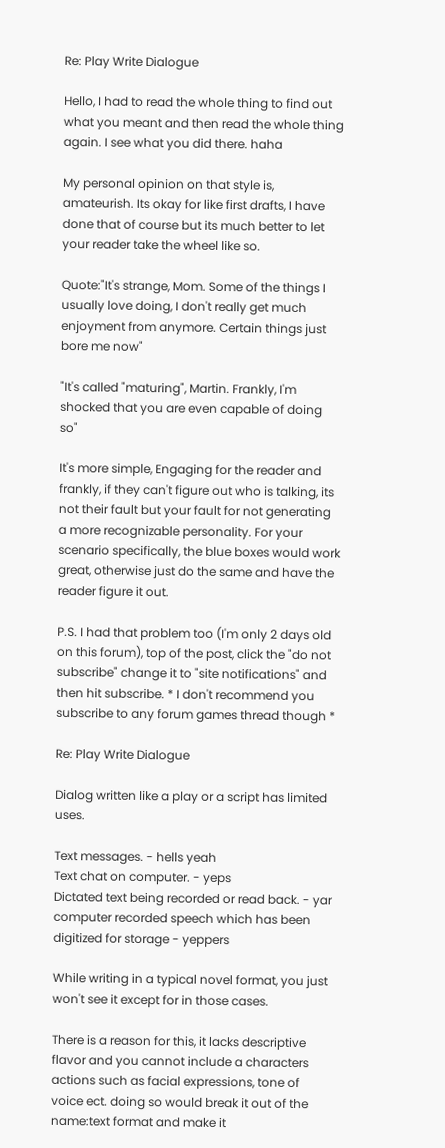Re: Play Write Dialogue

Hello, I had to read the whole thing to find out what you meant and then read the whole thing again. I see what you did there. haha

My personal opinion on that style is, amateurish. Its okay for like first drafts, I have done that of course but its much better to let your reader take the wheel like so.

Quote:"It's strange, Mom. Some of the things I usually love doing, I don't really get much enjoyment from anymore. Certain things just bore me now"

"It's called "maturing", Martin. Frankly, I'm shocked that you are even capable of doing so"

It's more simple, Engaging for the reader and frankly, if they can't figure out who is talking, its not their fault but your fault for not generating a more recognizable personality. For your scenario specifically, the blue boxes would work great, otherwise just do the same and have the reader figure it out.

P.S. I had that problem too (I'm only 2 days old on this forum), top of the post, click the "do not subscribe" change it to "site notifications" and then hit subscribe. * I don't recommend you subscribe to any forum games thread though *

Re: Play Write Dialogue

Dialog written like a play or a script has limited uses.

Text messages. - hells yeah
Text chat on computer. - yeps
Dictated text being recorded or read back. - yar
computer recorded speech which has been digitized for storage - yeppers

While writing in a typical novel format, you just won't see it except for in those cases.

There is a reason for this, it lacks descriptive flavor and you cannot include a characters actions such as facial expressions, tone of voice ect. doing so would break it out of the name:text format and make it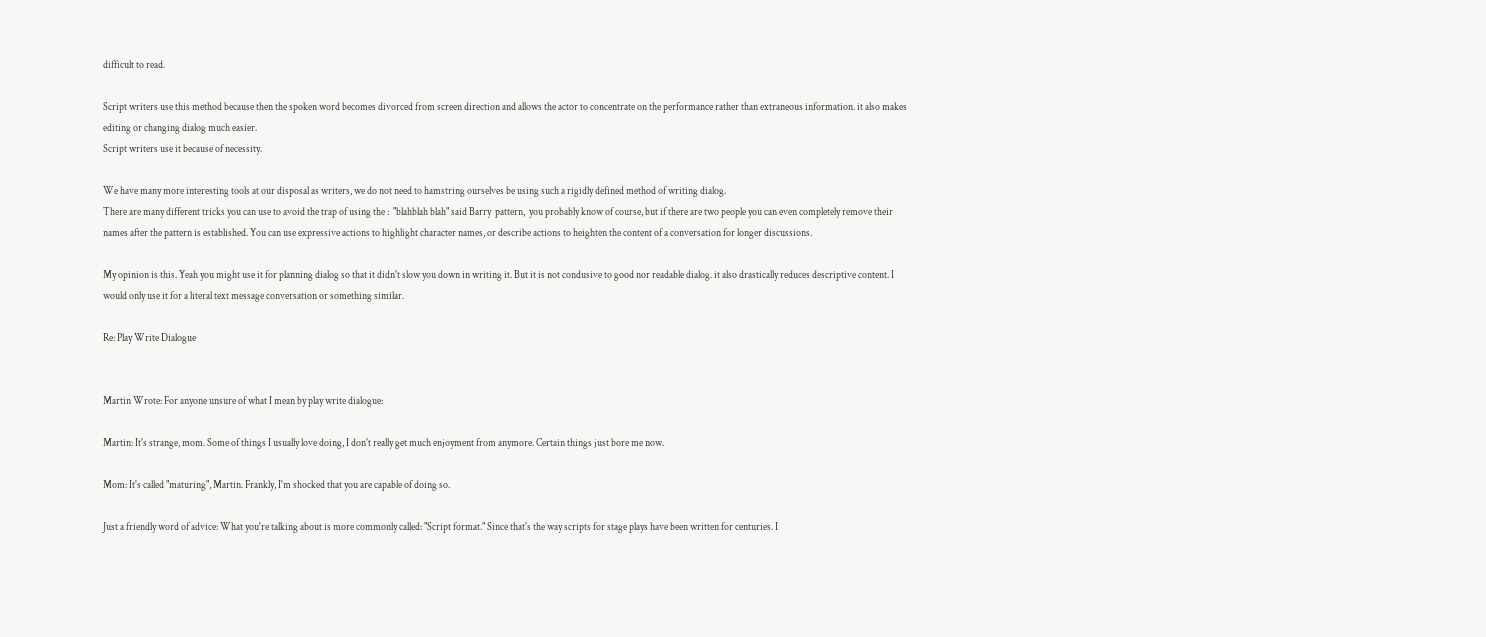difficult to read.

Script writers use this method because then the spoken word becomes divorced from screen direction and allows the actor to concentrate on the performance rather than extraneous information. it also makes editing or changing dialog much easier.
Script writers use it because of necessity.

We have many more interesting tools at our disposal as writers, we do not need to hamstring ourselves be using such a rigidly defined method of writing dialog.
There are many different tricks you can use to avoid the trap of using the :  "blahblah blah" said Barry  pattern,  you probably know of course, but if there are two people you can even completely remove their names after the pattern is established. You can use expressive actions to highlight character names, or describe actions to heighten the content of a conversation for longer discussions.

My opinion is this. Yeah you might use it for planning dialog so that it didn't slow you down in writing it. But it is not condusive to good nor readable dialog. it also drastically reduces descriptive content. I would only use it for a literal text message conversation or something similar.

Re: Play Write Dialogue


Martin Wrote: For anyone unsure of what I mean by play write dialogue:

Martin: It's strange, mom. Some of things I usually love doing, I don't really get much enjoyment from anymore. Certain things just bore me now.

Mom: It's called "maturing", Martin. Frankly, I'm shocked that you are capable of doing so.

Just a friendly word of advice: What you're talking about is more commonly called: "Script format." Since that's the way scripts for stage plays have been written for centuries. I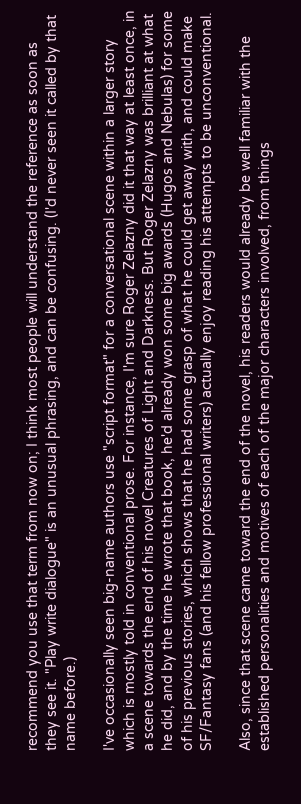recommend you use that term from now on; I think most people will understand the reference as soon as they see it. "Play write dialogue" is an unusual phrasing, and can be confusing. (I'd never seen it called by that name before.)

I've occasionally seen big-name authors use "script format" for a conversational scene within a larger story which is mostly told in conventional prose. For instance, I'm sure Roger Zelazny did it that way at least once, in a scene towards the end of his novel Creatures of Light and Darkness. But Roger Zelazny was brilliant at what he did, and by the time he wrote that book, he'd already won some big awards (Hugos and Nebulas) for some of his previous stories, which shows that he had some grasp of what he could get away with, and could make SF/Fantasy fans (and his fellow professional writers) actually enjoy reading his attempts to be unconventional.

Also, since that scene came toward the end of the novel, his readers would already be well familiar with the established personalities and motives of each of the major characters involved, from things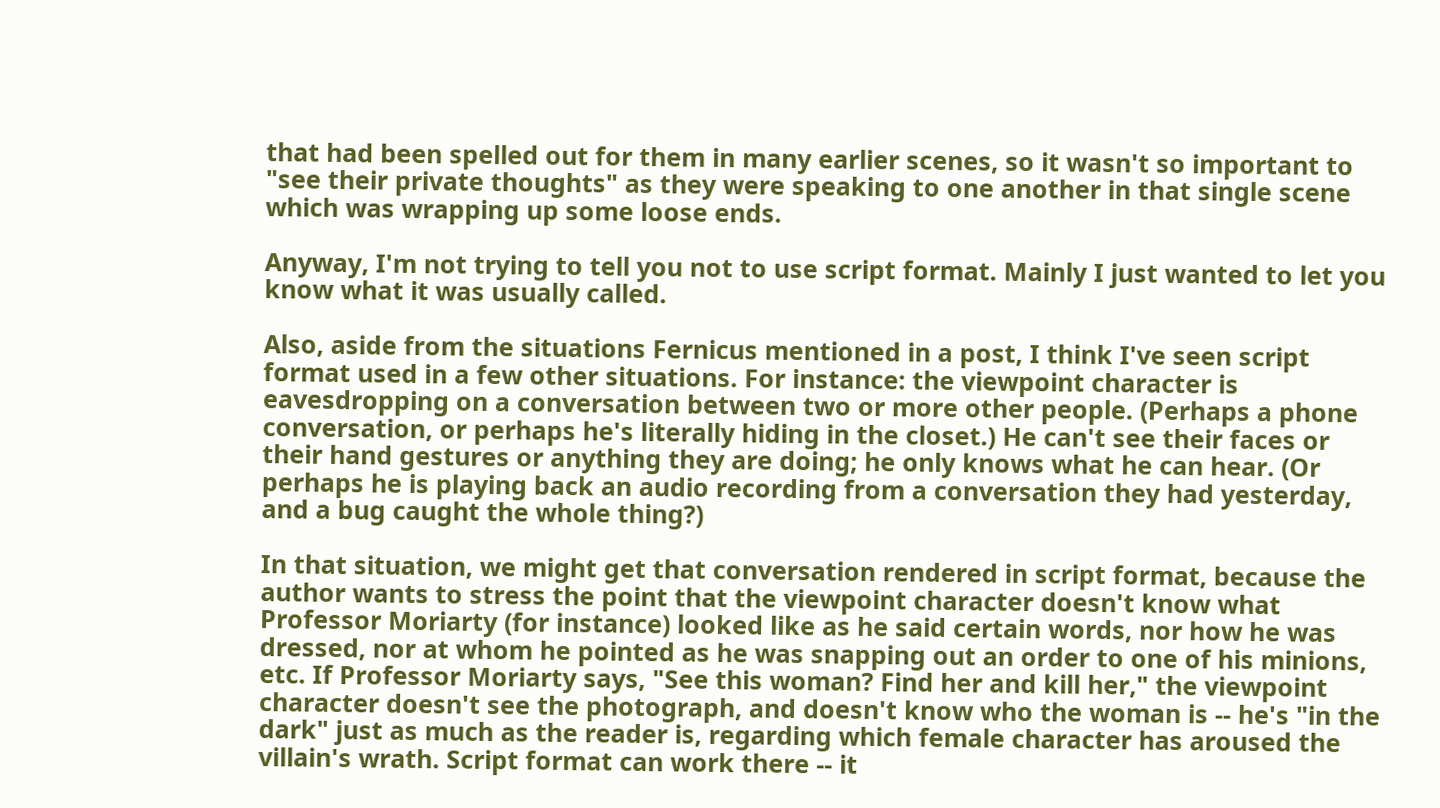that had been spelled out for them in many earlier scenes, so it wasn't so important to "see their private thoughts" as they were speaking to one another in that single scene which was wrapping up some loose ends.

Anyway, I'm not trying to tell you not to use script format. Mainly I just wanted to let you know what it was usually called.

Also, aside from the situations Fernicus mentioned in a post, I think I've seen script format used in a few other situations. For instance: the viewpoint character is eavesdropping on a conversation between two or more other people. (Perhaps a phone conversation, or perhaps he's literally hiding in the closet.) He can't see their faces or their hand gestures or anything they are doing; he only knows what he can hear. (Or perhaps he is playing back an audio recording from a conversation they had yesterday, and a bug caught the whole thing?)

In that situation, we might get that conversation rendered in script format, because the author wants to stress the point that the viewpoint character doesn't know what Professor Moriarty (for instance) looked like as he said certain words, nor how he was dressed, nor at whom he pointed as he was snapping out an order to one of his minions, etc. If Professor Moriarty says, "See this woman? Find her and kill her," the viewpoint character doesn't see the photograph, and doesn't know who the woman is -- he's "in the dark" just as much as the reader is, regarding which female character has aroused the villain's wrath. Script format can work there -- it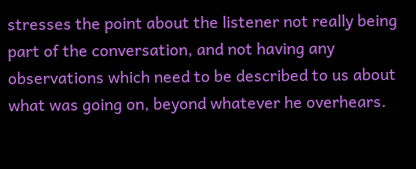stresses the point about the listener not really being part of the conversation, and not having any observations which need to be described to us about what was going on, beyond whatever he overhears.